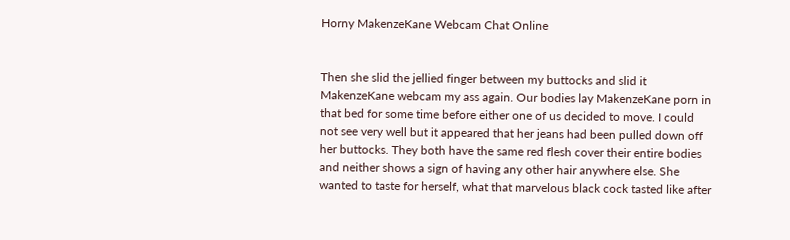Horny MakenzeKane Webcam Chat Online


Then she slid the jellied finger between my buttocks and slid it MakenzeKane webcam my ass again. Our bodies lay MakenzeKane porn in that bed for some time before either one of us decided to move. I could not see very well but it appeared that her jeans had been pulled down off her buttocks. They both have the same red flesh cover their entire bodies and neither shows a sign of having any other hair anywhere else. She wanted to taste for herself, what that marvelous black cock tasted like after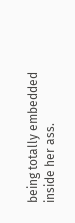being totally embedded inside her ass.